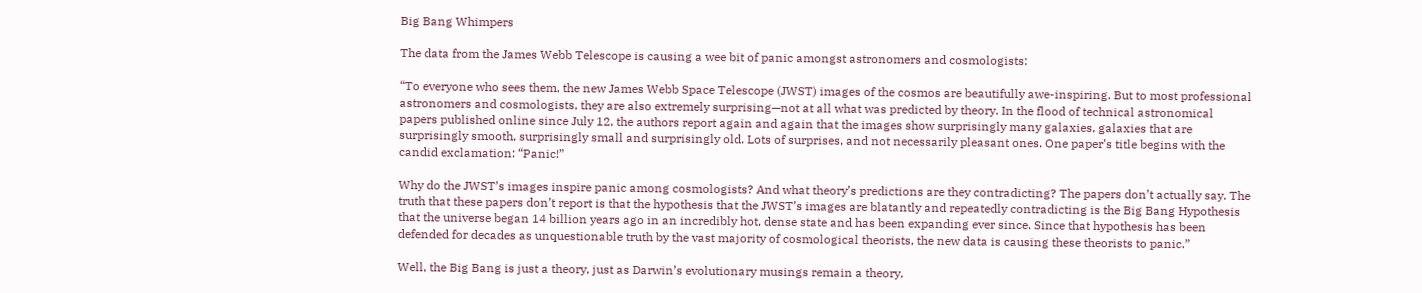Big Bang Whimpers

The data from the James Webb Telescope is causing a wee bit of panic amongst astronomers and cosmologists:

“To everyone who sees them, the new James Webb Space Telescope (JWST) images of the cosmos are beautifully awe-inspiring. But to most professional astronomers and cosmologists, they are also extremely surprising—not at all what was predicted by theory. In the flood of technical astronomical papers published online since July 12, the authors report again and again that the images show surprisingly many galaxies, galaxies that are surprisingly smooth, surprisingly small and surprisingly old. Lots of surprises, and not necessarily pleasant ones. One paper’s title begins with the candid exclamation: “Panic!”

Why do the JWST’s images inspire panic among cosmologists? And what theory’s predictions are they contradicting? The papers don’t actually say. The truth that these papers don’t report is that the hypothesis that the JWST’s images are blatantly and repeatedly contradicting is the Big Bang Hypothesis that the universe began 14 billion years ago in an incredibly hot, dense state and has been expanding ever since. Since that hypothesis has been defended for decades as unquestionable truth by the vast majority of cosmological theorists, the new data is causing these theorists to panic.”

Well, the Big Bang is just a theory, just as Darwin’s evolutionary musings remain a theory.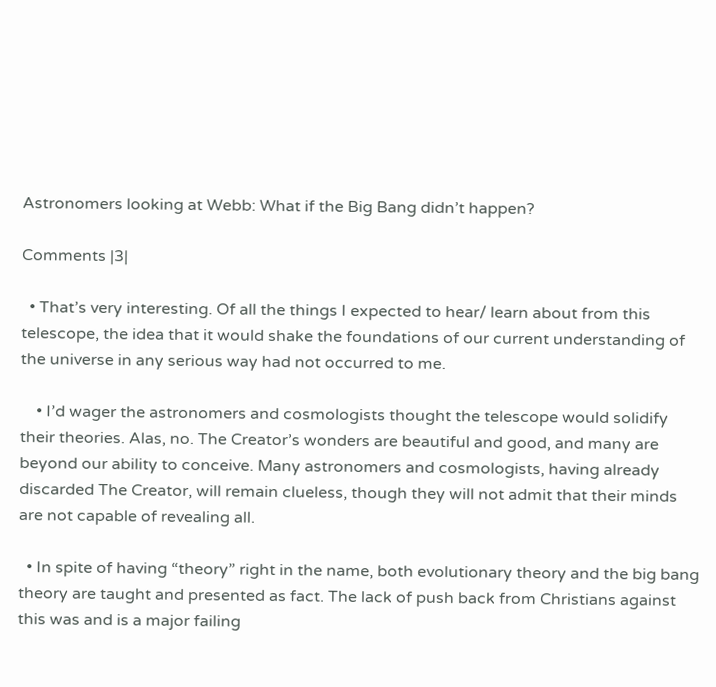Astronomers looking at Webb: What if the Big Bang didn’t happen?

Comments |3|

  • That’s very interesting. Of all the things I expected to hear/ learn about from this telescope, the idea that it would shake the foundations of our current understanding of the universe in any serious way had not occurred to me.

    • I’d wager the astronomers and cosmologists thought the telescope would solidify their theories. Alas, no. The Creator’s wonders are beautiful and good, and many are beyond our ability to conceive. Many astronomers and cosmologists, having already discarded The Creator, will remain clueless, though they will not admit that their minds are not capable of revealing all.

  • In spite of having “theory” right in the name, both evolutionary theory and the big bang theory are taught and presented as fact. The lack of push back from Christians against this was and is a major failing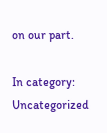on our part.

In category: Uncategorized